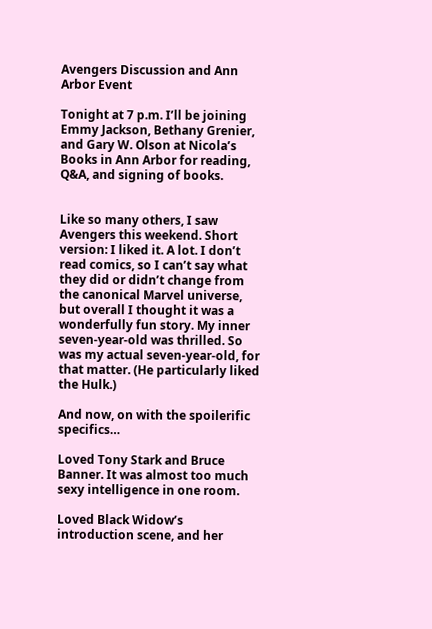Avengers Discussion and Ann Arbor Event

Tonight at 7 p.m. I’ll be joining Emmy Jackson, Bethany Grenier, and Gary W. Olson at Nicola’s Books in Ann Arbor for reading, Q&A, and signing of books.


Like so many others, I saw Avengers this weekend. Short version: I liked it. A lot. I don’t read comics, so I can’t say what they did or didn’t change from the canonical Marvel universe, but overall I thought it was a wonderfully fun story. My inner seven-year-old was thrilled. So was my actual seven-year-old, for that matter. (He particularly liked the Hulk.)

And now, on with the spoilerific specifics…

Loved Tony Stark and Bruce Banner. It was almost too much sexy intelligence in one room.

Loved Black Widow’s introduction scene, and her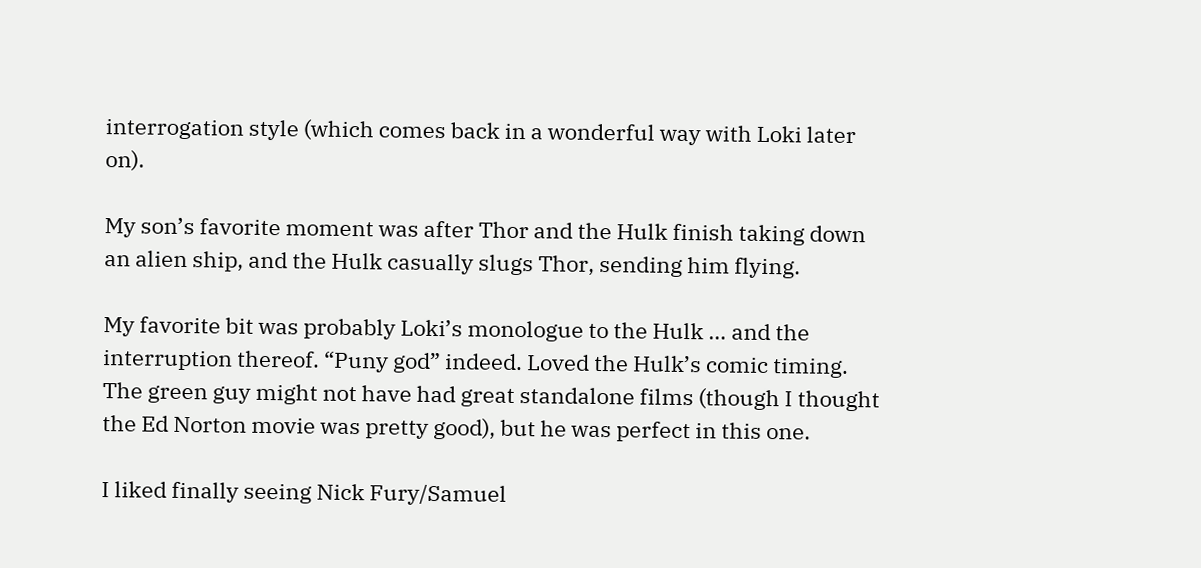interrogation style (which comes back in a wonderful way with Loki later on).

My son’s favorite moment was after Thor and the Hulk finish taking down an alien ship, and the Hulk casually slugs Thor, sending him flying.

My favorite bit was probably Loki’s monologue to the Hulk … and the interruption thereof. “Puny god” indeed. Loved the Hulk’s comic timing. The green guy might not have had great standalone films (though I thought the Ed Norton movie was pretty good), but he was perfect in this one.

I liked finally seeing Nick Fury/Samuel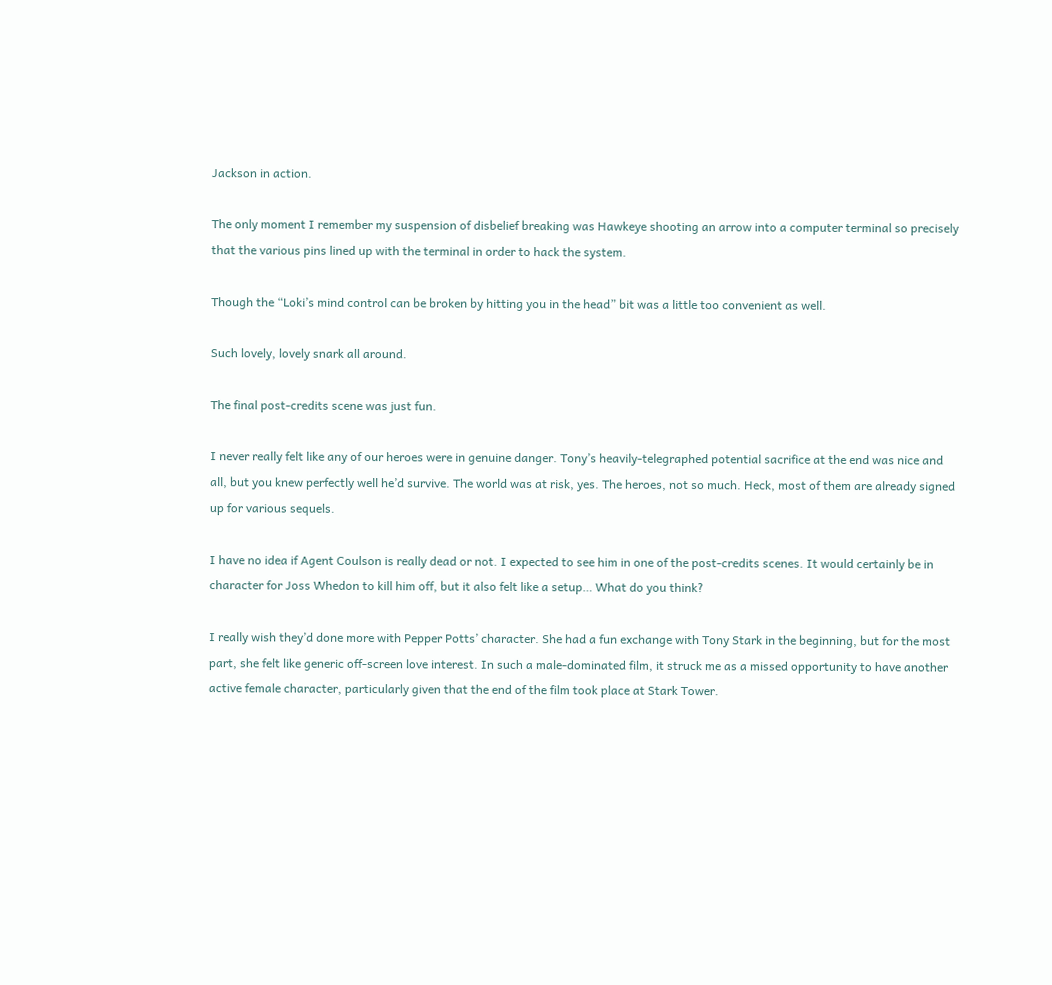Jackson in action.

The only moment I remember my suspension of disbelief breaking was Hawkeye shooting an arrow into a computer terminal so precisely that the various pins lined up with the terminal in order to hack the system.

Though the “Loki’s mind control can be broken by hitting you in the head” bit was a little too convenient as well.

Such lovely, lovely snark all around.

The final post-credits scene was just fun.

I never really felt like any of our heroes were in genuine danger. Tony’s heavily-telegraphed potential sacrifice at the end was nice and all, but you knew perfectly well he’d survive. The world was at risk, yes. The heroes, not so much. Heck, most of them are already signed up for various sequels.

I have no idea if Agent Coulson is really dead or not. I expected to see him in one of the post-credits scenes. It would certainly be in character for Joss Whedon to kill him off, but it also felt like a setup… What do you think?

I really wish they’d done more with Pepper Potts’ character. She had a fun exchange with Tony Stark in the beginning, but for the most part, she felt like generic off-screen love interest. In such a male-dominated film, it struck me as a missed opportunity to have another active female character, particularly given that the end of the film took place at Stark Tower.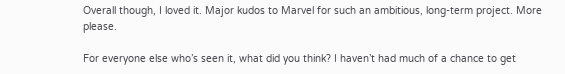Overall though, I loved it. Major kudos to Marvel for such an ambitious, long-term project. More please.

For everyone else who’s seen it, what did you think? I haven’t had much of a chance to get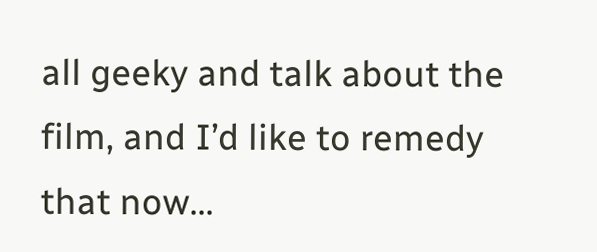all geeky and talk about the film, and I’d like to remedy that now…